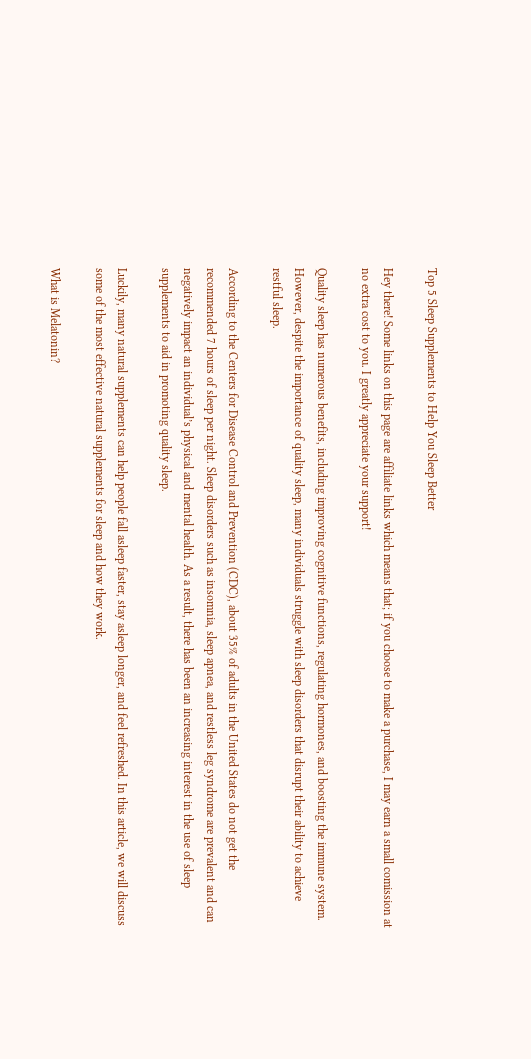Top 5 Sleep Supplements to Help You Sleep Better

Hey there! Some links on this page are affiliate links which means that; if you choose to make a purchase, I may earn a small comission at no extra cost to you. I greatly appreciate your support!

Quality sleep has numerous benefits, including improving cognitive functions, regulating hormones, and boosting the immune system. However, despite the importance of quality sleep, many individuals struggle with sleep disorders that disrupt their ability to achieve restful sleep.

According to the Centers for Disease Control and Prevention (CDC), about 35% of adults in the United States do not get the recommended 7 hours of sleep per night. Sleep disorders such as insomnia, sleep apnea, and restless leg syndrome are prevalent and can negatively impact an individual’s physical and mental health. As a result, there has been an increasing interest in the use of sleep supplements to aid in promoting quality sleep.

Luckily, many natural supplements can help people fall asleep faster, stay asleep longer, and feel refreshed. In this article, we will discuss some of the most effective natural supplements for sleep and how they work.

What is Melatonin?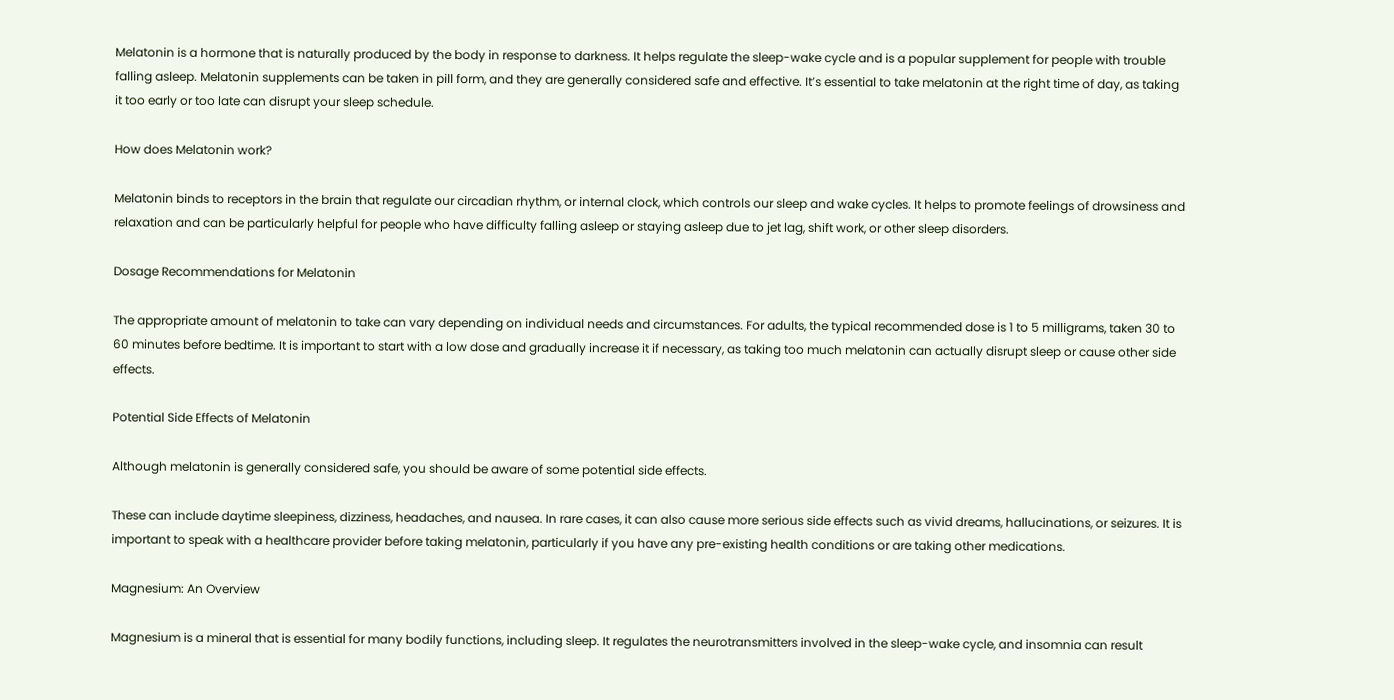Melatonin is a hormone that is naturally produced by the body in response to darkness. It helps regulate the sleep-wake cycle and is a popular supplement for people with trouble falling asleep. Melatonin supplements can be taken in pill form, and they are generally considered safe and effective. It’s essential to take melatonin at the right time of day, as taking it too early or too late can disrupt your sleep schedule.

How does Melatonin work?

Melatonin binds to receptors in the brain that regulate our circadian rhythm, or internal clock, which controls our sleep and wake cycles. It helps to promote feelings of drowsiness and relaxation and can be particularly helpful for people who have difficulty falling asleep or staying asleep due to jet lag, shift work, or other sleep disorders.

Dosage Recommendations for Melatonin

The appropriate amount of melatonin to take can vary depending on individual needs and circumstances. For adults, the typical recommended dose is 1 to 5 milligrams, taken 30 to 60 minutes before bedtime. It is important to start with a low dose and gradually increase it if necessary, as taking too much melatonin can actually disrupt sleep or cause other side effects.

Potential Side Effects of Melatonin

Although melatonin is generally considered safe, you should be aware of some potential side effects.

These can include daytime sleepiness, dizziness, headaches, and nausea. In rare cases, it can also cause more serious side effects such as vivid dreams, hallucinations, or seizures. It is important to speak with a healthcare provider before taking melatonin, particularly if you have any pre-existing health conditions or are taking other medications.

Magnesium: An Overview

Magnesium is a mineral that is essential for many bodily functions, including sleep. It regulates the neurotransmitters involved in the sleep-wake cycle, and insomnia can result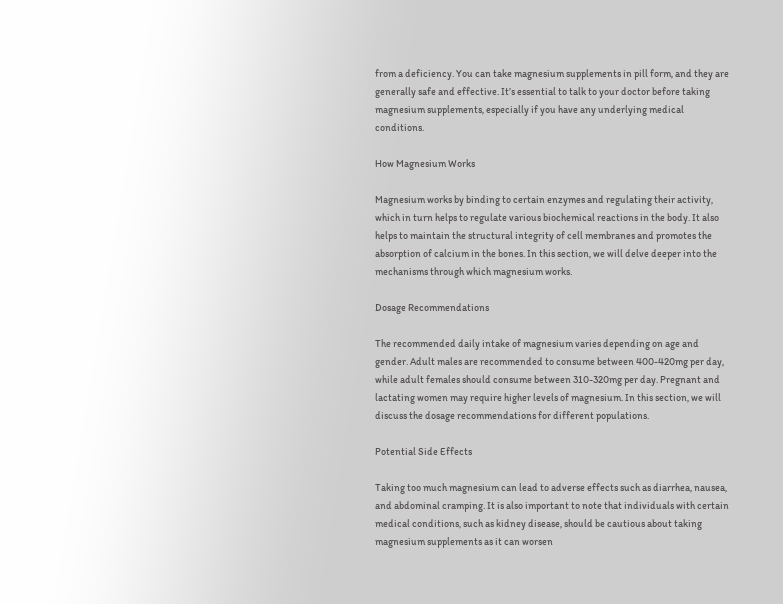from a deficiency. You can take magnesium supplements in pill form, and they are generally safe and effective. It’s essential to talk to your doctor before taking magnesium supplements, especially if you have any underlying medical conditions.

How Magnesium Works

Magnesium works by binding to certain enzymes and regulating their activity, which in turn helps to regulate various biochemical reactions in the body. It also helps to maintain the structural integrity of cell membranes and promotes the absorption of calcium in the bones. In this section, we will delve deeper into the mechanisms through which magnesium works.

Dosage Recommendations

The recommended daily intake of magnesium varies depending on age and gender. Adult males are recommended to consume between 400-420mg per day, while adult females should consume between 310-320mg per day. Pregnant and lactating women may require higher levels of magnesium. In this section, we will discuss the dosage recommendations for different populations.

Potential Side Effects

Taking too much magnesium can lead to adverse effects such as diarrhea, nausea, and abdominal cramping. It is also important to note that individuals with certain medical conditions, such as kidney disease, should be cautious about taking magnesium supplements as it can worsen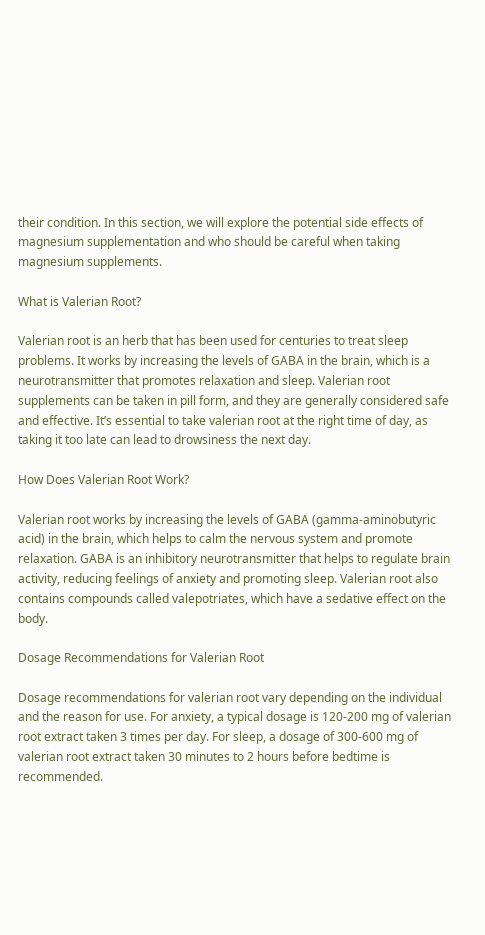their condition. In this section, we will explore the potential side effects of magnesium supplementation and who should be careful when taking magnesium supplements.

What is Valerian Root?

Valerian root is an herb that has been used for centuries to treat sleep problems. It works by increasing the levels of GABA in the brain, which is a neurotransmitter that promotes relaxation and sleep. Valerian root supplements can be taken in pill form, and they are generally considered safe and effective. It’s essential to take valerian root at the right time of day, as taking it too late can lead to drowsiness the next day.

How Does Valerian Root Work?

Valerian root works by increasing the levels of GABA (gamma-aminobutyric acid) in the brain, which helps to calm the nervous system and promote relaxation. GABA is an inhibitory neurotransmitter that helps to regulate brain activity, reducing feelings of anxiety and promoting sleep. Valerian root also contains compounds called valepotriates, which have a sedative effect on the body.

Dosage Recommendations for Valerian Root

Dosage recommendations for valerian root vary depending on the individual and the reason for use. For anxiety, a typical dosage is 120-200 mg of valerian root extract taken 3 times per day. For sleep, a dosage of 300-600 mg of valerian root extract taken 30 minutes to 2 hours before bedtime is recommended.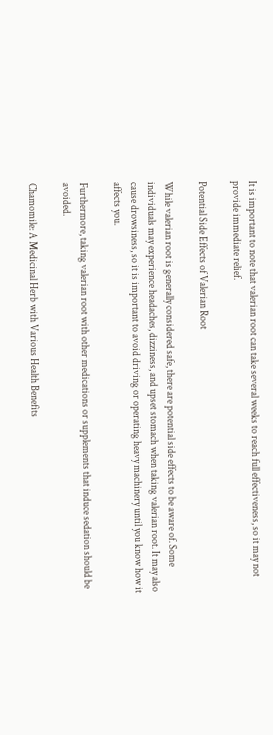It is important to note that valerian root can take several weeks to reach full effectiveness, so it may not provide immediate relief.

Potential Side Effects of Valerian Root

While valerian root is generally considered safe, there are potential side effects to be aware of. Some individuals may experience headaches, dizziness, and upset stomach when taking valerian root. It may also cause drowsiness, so it is important to avoid driving or operating heavy machinery until you know how it affects you.

Furthermore, taking valerian root with other medications or supplements that induce sedation should be avoided.

Chamomile: A Medicinal Herb with Various Health Benefits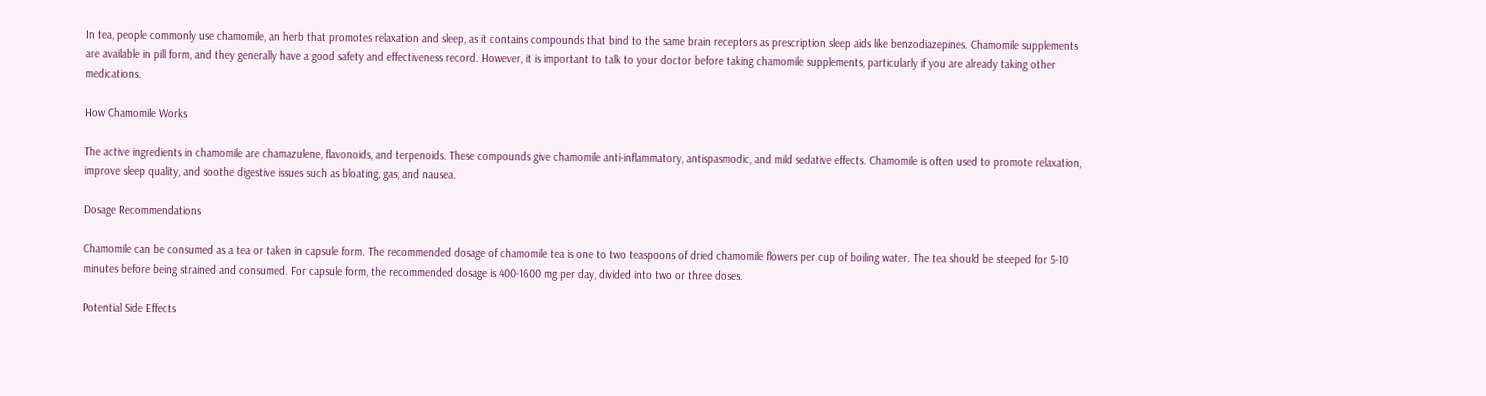In tea, people commonly use chamomile, an herb that promotes relaxation and sleep, as it contains compounds that bind to the same brain receptors as prescription sleep aids like benzodiazepines. Chamomile supplements are available in pill form, and they generally have a good safety and effectiveness record. However, it is important to talk to your doctor before taking chamomile supplements, particularly if you are already taking other medications.

How Chamomile Works

The active ingredients in chamomile are chamazulene, flavonoids, and terpenoids. These compounds give chamomile anti-inflammatory, antispasmodic, and mild sedative effects. Chamomile is often used to promote relaxation, improve sleep quality, and soothe digestive issues such as bloating, gas, and nausea.

Dosage Recommendations

Chamomile can be consumed as a tea or taken in capsule form. The recommended dosage of chamomile tea is one to two teaspoons of dried chamomile flowers per cup of boiling water. The tea should be steeped for 5-10 minutes before being strained and consumed. For capsule form, the recommended dosage is 400-1600 mg per day, divided into two or three doses.

Potential Side Effects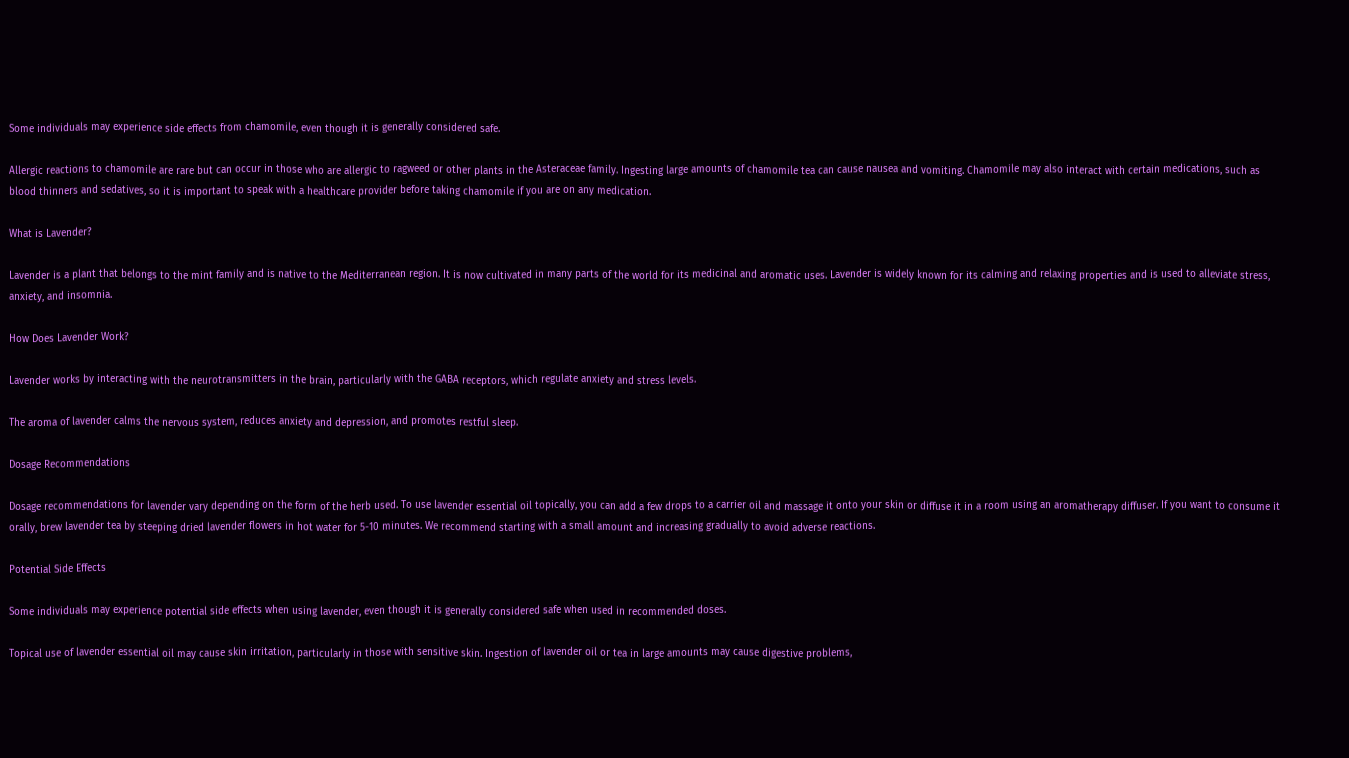Some individuals may experience side effects from chamomile, even though it is generally considered safe.

Allergic reactions to chamomile are rare but can occur in those who are allergic to ragweed or other plants in the Asteraceae family. Ingesting large amounts of chamomile tea can cause nausea and vomiting. Chamomile may also interact with certain medications, such as blood thinners and sedatives, so it is important to speak with a healthcare provider before taking chamomile if you are on any medication.

What is Lavender?

Lavender is a plant that belongs to the mint family and is native to the Mediterranean region. It is now cultivated in many parts of the world for its medicinal and aromatic uses. Lavender is widely known for its calming and relaxing properties and is used to alleviate stress, anxiety, and insomnia.

How Does Lavender Work?

Lavender works by interacting with the neurotransmitters in the brain, particularly with the GABA receptors, which regulate anxiety and stress levels.

The aroma of lavender calms the nervous system, reduces anxiety and depression, and promotes restful sleep.

Dosage Recommendations

Dosage recommendations for lavender vary depending on the form of the herb used. To use lavender essential oil topically, you can add a few drops to a carrier oil and massage it onto your skin or diffuse it in a room using an aromatherapy diffuser. If you want to consume it orally, brew lavender tea by steeping dried lavender flowers in hot water for 5-10 minutes. We recommend starting with a small amount and increasing gradually to avoid adverse reactions.

Potential Side Effects

Some individuals may experience potential side effects when using lavender, even though it is generally considered safe when used in recommended doses.

Topical use of lavender essential oil may cause skin irritation, particularly in those with sensitive skin. Ingestion of lavender oil or tea in large amounts may cause digestive problems,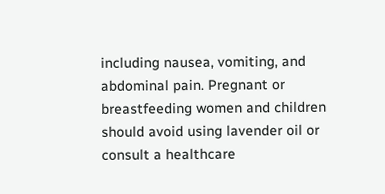including nausea, vomiting, and abdominal pain. Pregnant or breastfeeding women and children should avoid using lavender oil or consult a healthcare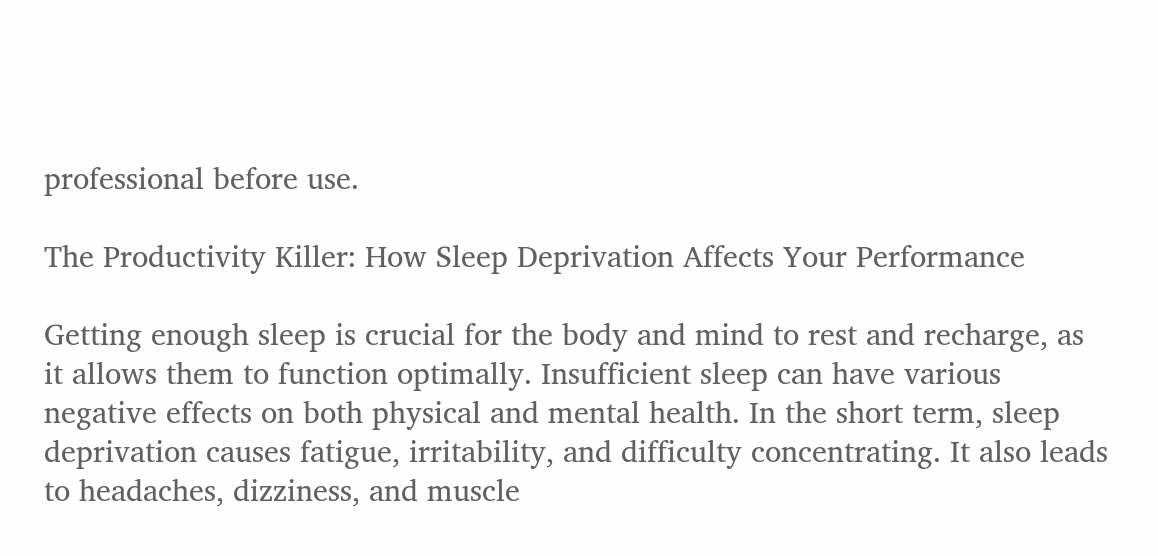professional before use.

The Productivity Killer: How Sleep Deprivation Affects Your Performance

Getting enough sleep is crucial for the body and mind to rest and recharge, as it allows them to function optimally. Insufficient sleep can have various negative effects on both physical and mental health. In the short term, sleep deprivation causes fatigue, irritability, and difficulty concentrating. It also leads to headaches, dizziness, and muscle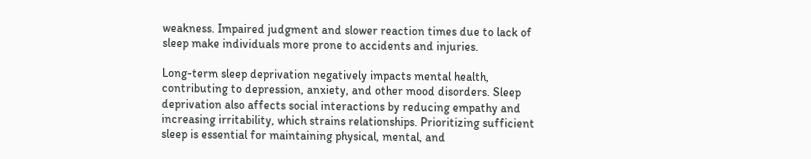weakness. Impaired judgment and slower reaction times due to lack of sleep make individuals more prone to accidents and injuries.

Long-term sleep deprivation negatively impacts mental health, contributing to depression, anxiety, and other mood disorders. Sleep deprivation also affects social interactions by reducing empathy and increasing irritability, which strains relationships. Prioritizing sufficient sleep is essential for maintaining physical, mental, and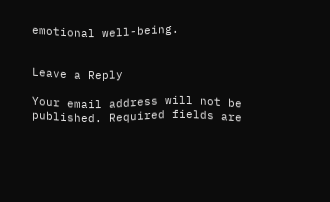emotional well-being.


Leave a Reply

Your email address will not be published. Required fields are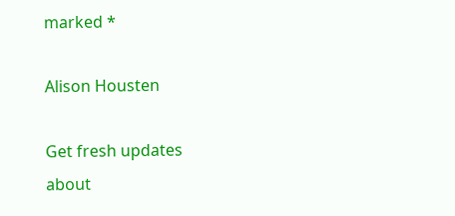marked *

Alison Housten

Get fresh updates
about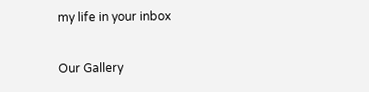my life in your inbox

Our Gallery